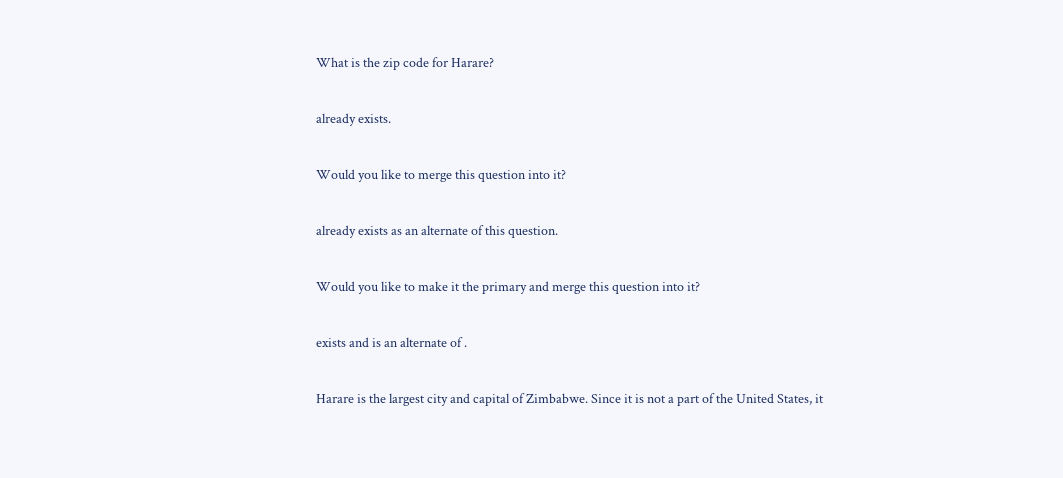What is the zip code for Harare?

already exists.

Would you like to merge this question into it?

already exists as an alternate of this question.

Would you like to make it the primary and merge this question into it?

exists and is an alternate of .

Harare is the largest city and capital of Zimbabwe. Since it is not a part of the United States, it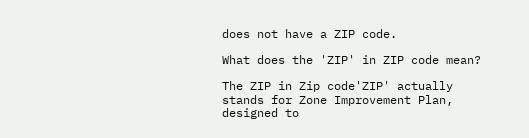does not have a ZIP code.

What does the 'ZIP' in ZIP code mean?

The ZIP in Zip code'ZIP' actually stands for Zone Improvement Plan, designed to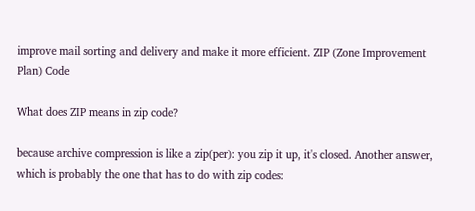improve mail sorting and delivery and make it more efficient. ZIP (Zone Improvement Plan) Code

What does ZIP means in zip code?

because archive compression is like a zip(per): you zip it up, it's closed. Another answer, which is probably the one that has to do with zip codes: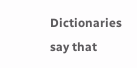Dictionaries say that